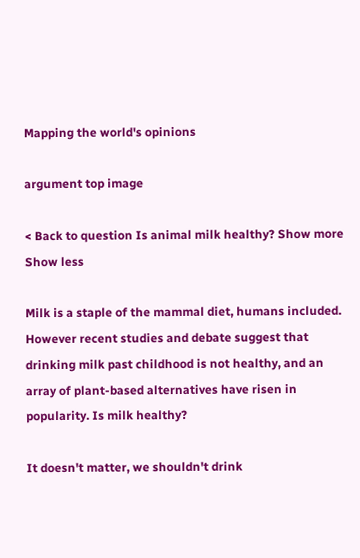Mapping the world's opinions

argument top image

< Back to question Is animal milk healthy? Show more Show less

Milk is a staple of the mammal diet, humans included. However recent studies and debate suggest that drinking milk past childhood is not healthy, and an array of plant-based alternatives have risen in popularity. Is milk healthy?

It doesn't matter, we shouldn't drink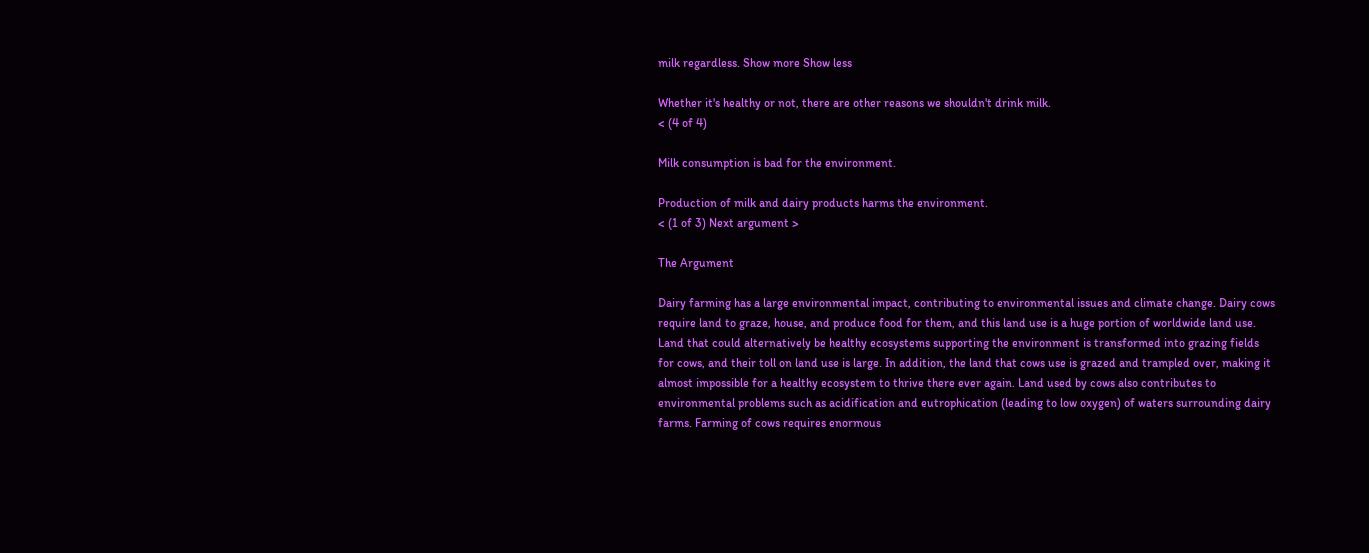milk regardless. Show more Show less

Whether it's healthy or not, there are other reasons we shouldn't drink milk.
< (4 of 4)

Milk consumption is bad for the environment.

Production of milk and dairy products harms the environment.
< (1 of 3) Next argument >

The Argument

Dairy farming has a large environmental impact, contributing to environmental issues and climate change. Dairy cows require land to graze, house, and produce food for them, and this land use is a huge portion of worldwide land use. Land that could alternatively be healthy ecosystems supporting the environment is transformed into grazing fields for cows, and their toll on land use is large. In addition, the land that cows use is grazed and trampled over, making it almost impossible for a healthy ecosystem to thrive there ever again. Land used by cows also contributes to environmental problems such as acidification and eutrophication (leading to low oxygen) of waters surrounding dairy farms. Farming of cows requires enormous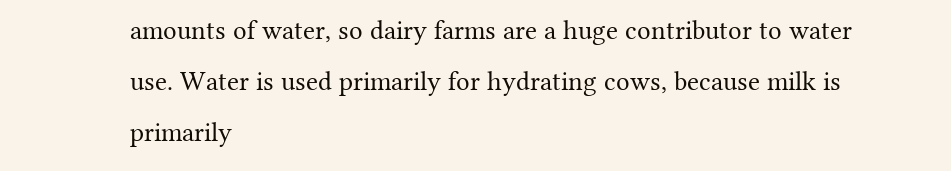amounts of water, so dairy farms are a huge contributor to water use. Water is used primarily for hydrating cows, because milk is primarily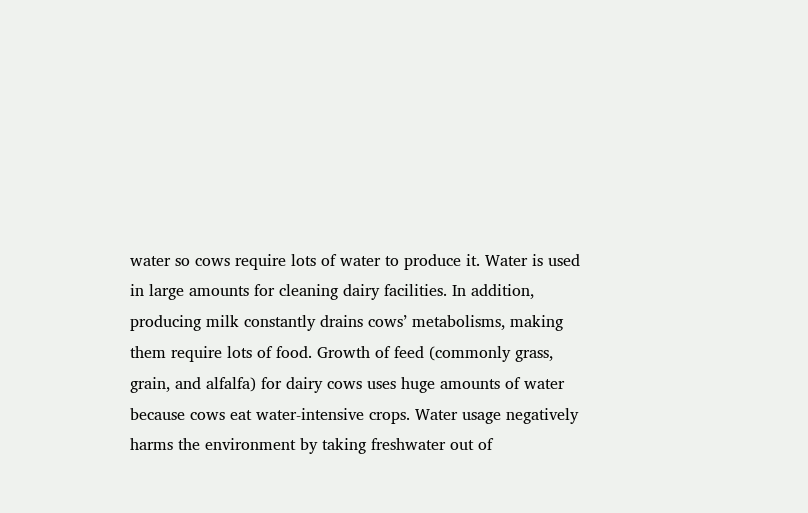water so cows require lots of water to produce it. Water is used in large amounts for cleaning dairy facilities. In addition, producing milk constantly drains cows’ metabolisms, making them require lots of food. Growth of feed (commonly grass, grain, and alfalfa) for dairy cows uses huge amounts of water because cows eat water-intensive crops. Water usage negatively harms the environment by taking freshwater out of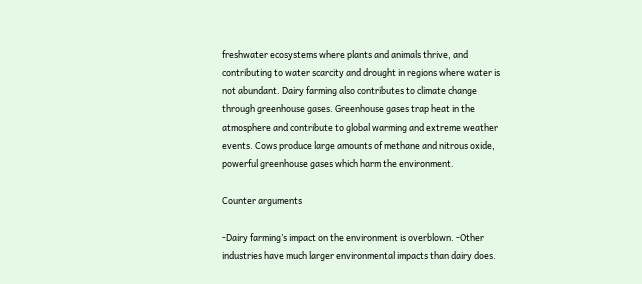freshwater ecosystems where plants and animals thrive, and contributing to water scarcity and drought in regions where water is not abundant. Dairy farming also contributes to climate change through greenhouse gases. Greenhouse gases trap heat in the atmosphere and contribute to global warming and extreme weather events. Cows produce large amounts of methane and nitrous oxide, powerful greenhouse gases which harm the environment.

Counter arguments

-Dairy farming’s impact on the environment is overblown. -Other industries have much larger environmental impacts than dairy does.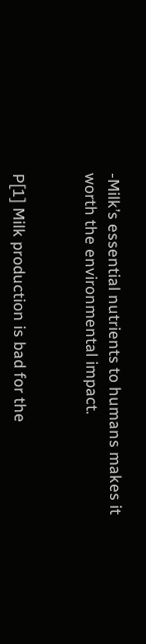-Milk’s essential nutrients to humans makes it worth the environmental impact.


P[1] Milk production is bad for the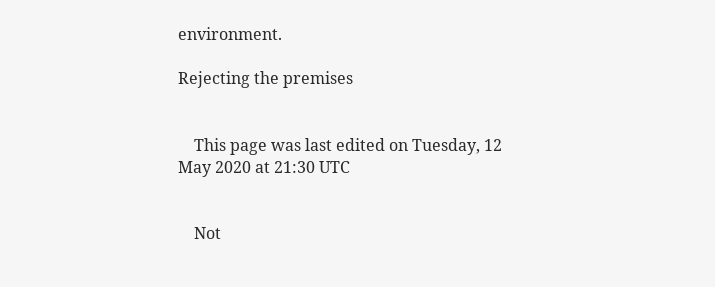environment.

Rejecting the premises


    This page was last edited on Tuesday, 12 May 2020 at 21:30 UTC


    Not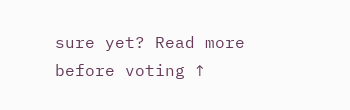sure yet? Read more before voting ↑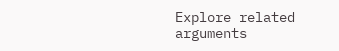Explore related arguments